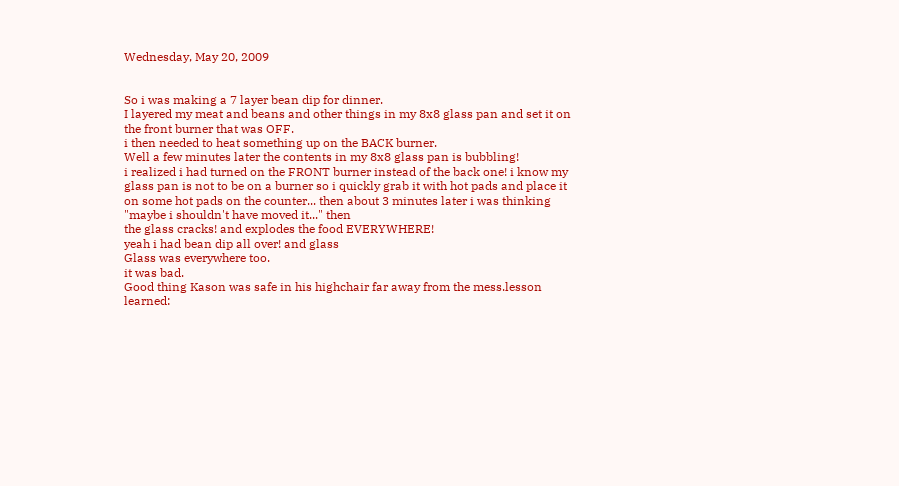Wednesday, May 20, 2009


So i was making a 7 layer bean dip for dinner.
I layered my meat and beans and other things in my 8x8 glass pan and set it on the front burner that was OFF.
i then needed to heat something up on the BACK burner.
Well a few minutes later the contents in my 8x8 glass pan is bubbling!
i realized i had turned on the FRONT burner instead of the back one! i know my glass pan is not to be on a burner so i quickly grab it with hot pads and place it on some hot pads on the counter... then about 3 minutes later i was thinking "maybe i shouldn't have moved it..." then
the glass cracks! and explodes the food EVERYWHERE!
yeah i had bean dip all over! and glass
Glass was everywhere too.
it was bad.
Good thing Kason was safe in his highchair far away from the mess.lesson learned: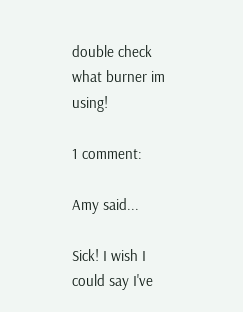double check what burner im using!

1 comment:

Amy said...

Sick! I wish I could say I've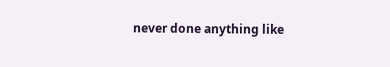never done anything like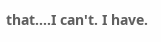that....I can't. I have.